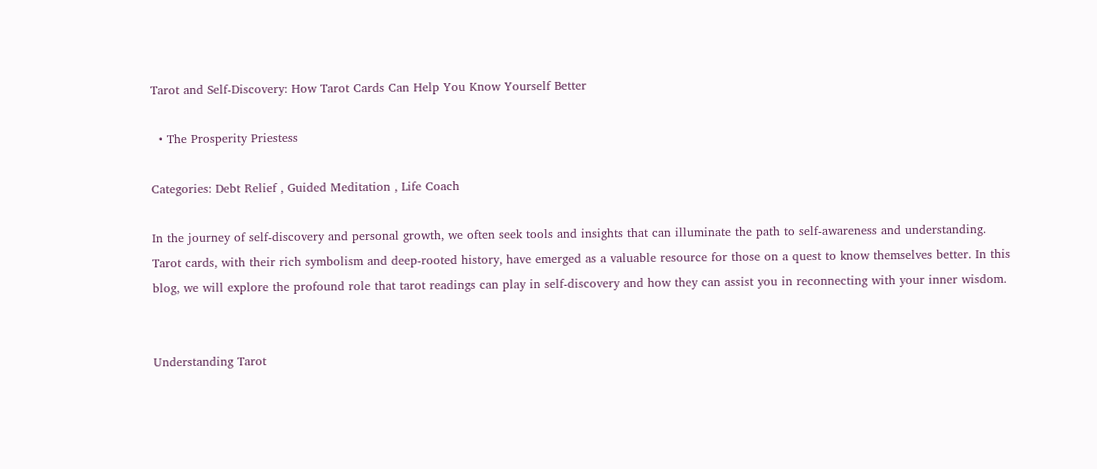Tarot and Self-Discovery: How Tarot Cards Can Help You Know Yourself Better

  • The Prosperity Priestess

Categories: Debt Relief , Guided Meditation , Life Coach

In the journey of self-discovery and personal growth, we often seek tools and insights that can illuminate the path to self-awareness and understanding. Tarot cards, with their rich symbolism and deep-rooted history, have emerged as a valuable resource for those on a quest to know themselves better. In this blog, we will explore the profound role that tarot readings can play in self-discovery and how they can assist you in reconnecting with your inner wisdom.


Understanding Tarot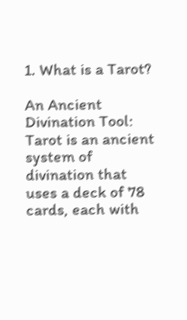1. What is a Tarot?

An Ancient Divination Tool: Tarot is an ancient system of divination that uses a deck of 78 cards, each with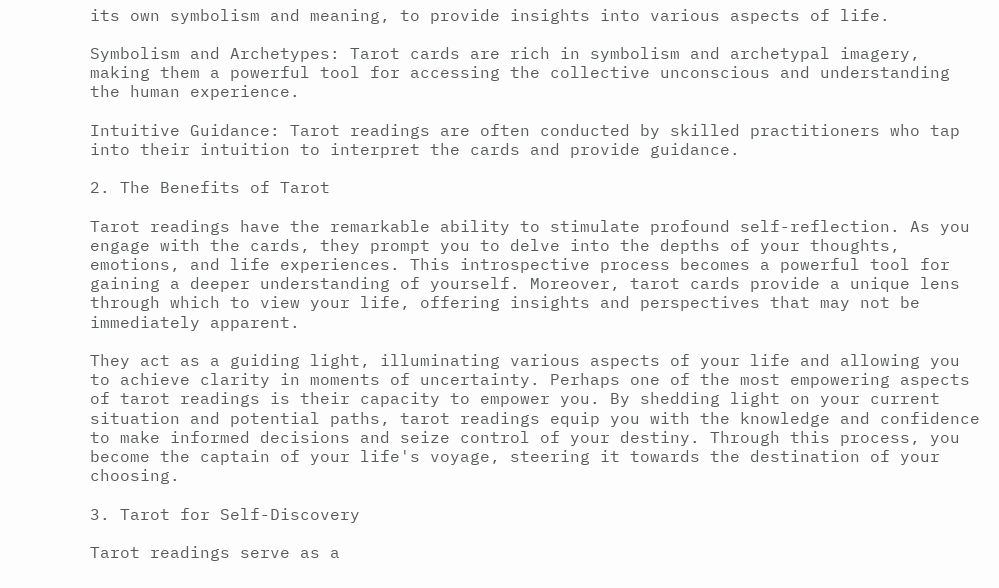its own symbolism and meaning, to provide insights into various aspects of life.

Symbolism and Archetypes: Tarot cards are rich in symbolism and archetypal imagery, making them a powerful tool for accessing the collective unconscious and understanding the human experience.

Intuitive Guidance: Tarot readings are often conducted by skilled practitioners who tap into their intuition to interpret the cards and provide guidance.

2. The Benefits of Tarot

Tarot readings have the remarkable ability to stimulate profound self-reflection. As you engage with the cards, they prompt you to delve into the depths of your thoughts, emotions, and life experiences. This introspective process becomes a powerful tool for gaining a deeper understanding of yourself. Moreover, tarot cards provide a unique lens through which to view your life, offering insights and perspectives that may not be immediately apparent.

They act as a guiding light, illuminating various aspects of your life and allowing you to achieve clarity in moments of uncertainty. Perhaps one of the most empowering aspects of tarot readings is their capacity to empower you. By shedding light on your current situation and potential paths, tarot readings equip you with the knowledge and confidence to make informed decisions and seize control of your destiny. Through this process, you become the captain of your life's voyage, steering it towards the destination of your choosing.

3. Tarot for Self-Discovery

Tarot readings serve as a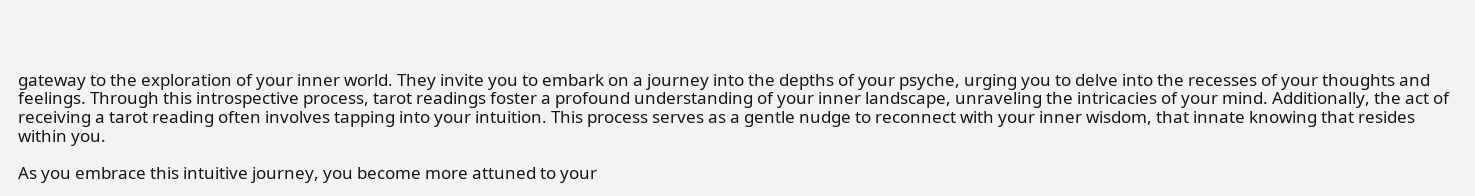gateway to the exploration of your inner world. They invite you to embark on a journey into the depths of your psyche, urging you to delve into the recesses of your thoughts and feelings. Through this introspective process, tarot readings foster a profound understanding of your inner landscape, unraveling the intricacies of your mind. Additionally, the act of receiving a tarot reading often involves tapping into your intuition. This process serves as a gentle nudge to reconnect with your inner wisdom, that innate knowing that resides within you.

As you embrace this intuitive journey, you become more attuned to your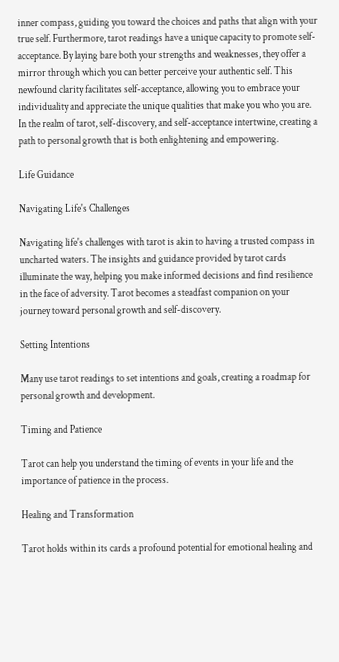inner compass, guiding you toward the choices and paths that align with your true self. Furthermore, tarot readings have a unique capacity to promote self-acceptance. By laying bare both your strengths and weaknesses, they offer a mirror through which you can better perceive your authentic self. This newfound clarity facilitates self-acceptance, allowing you to embrace your individuality and appreciate the unique qualities that make you who you are. In the realm of tarot, self-discovery, and self-acceptance intertwine, creating a path to personal growth that is both enlightening and empowering.

Life Guidance

Navigating Life's Challenges

Navigating life's challenges with tarot is akin to having a trusted compass in uncharted waters. The insights and guidance provided by tarot cards illuminate the way, helping you make informed decisions and find resilience in the face of adversity. Tarot becomes a steadfast companion on your journey toward personal growth and self-discovery.

Setting Intentions

Many use tarot readings to set intentions and goals, creating a roadmap for personal growth and development.

Timing and Patience

Tarot can help you understand the timing of events in your life and the importance of patience in the process.

Healing and Transformation

Tarot holds within its cards a profound potential for emotional healing and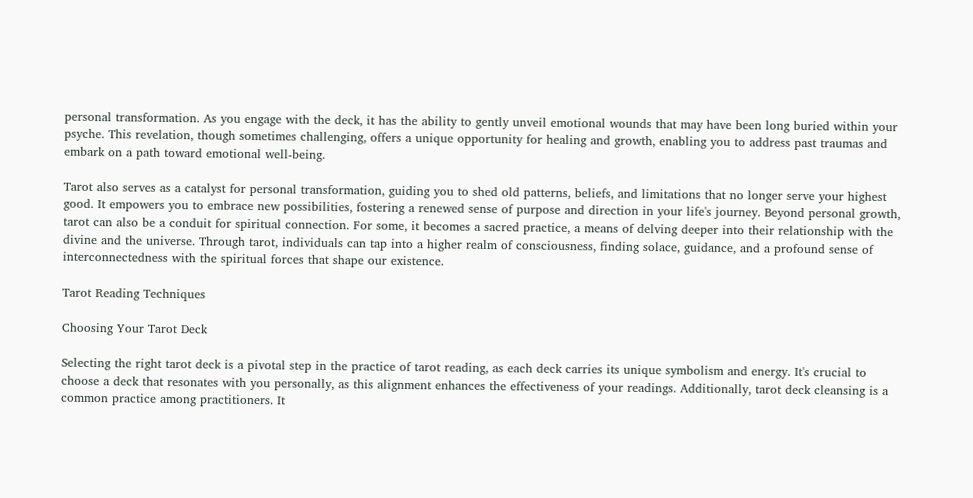personal transformation. As you engage with the deck, it has the ability to gently unveil emotional wounds that may have been long buried within your psyche. This revelation, though sometimes challenging, offers a unique opportunity for healing and growth, enabling you to address past traumas and embark on a path toward emotional well-being.

Tarot also serves as a catalyst for personal transformation, guiding you to shed old patterns, beliefs, and limitations that no longer serve your highest good. It empowers you to embrace new possibilities, fostering a renewed sense of purpose and direction in your life's journey. Beyond personal growth, tarot can also be a conduit for spiritual connection. For some, it becomes a sacred practice, a means of delving deeper into their relationship with the divine and the universe. Through tarot, individuals can tap into a higher realm of consciousness, finding solace, guidance, and a profound sense of interconnectedness with the spiritual forces that shape our existence.

Tarot Reading Techniques

Choosing Your Tarot Deck

Selecting the right tarot deck is a pivotal step in the practice of tarot reading, as each deck carries its unique symbolism and energy. It's crucial to choose a deck that resonates with you personally, as this alignment enhances the effectiveness of your readings. Additionally, tarot deck cleansing is a common practice among practitioners. It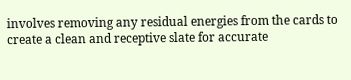involves removing any residual energies from the cards to create a clean and receptive slate for accurate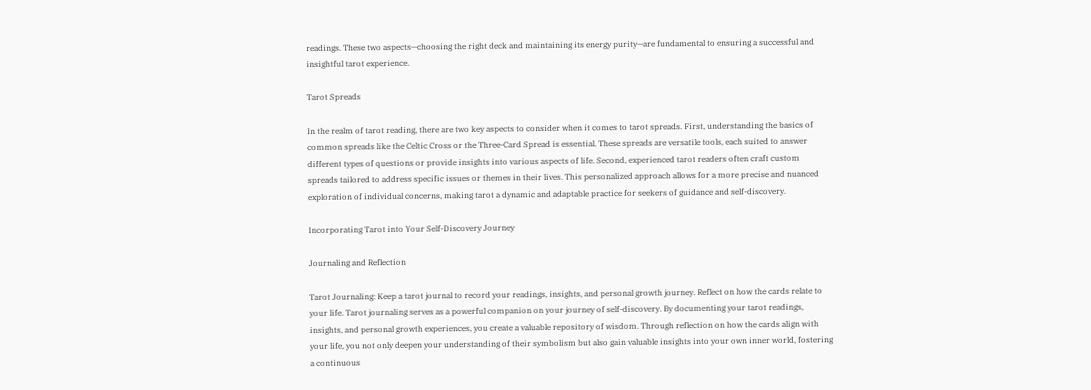readings. These two aspects—choosing the right deck and maintaining its energy purity—are fundamental to ensuring a successful and insightful tarot experience.

Tarot Spreads

In the realm of tarot reading, there are two key aspects to consider when it comes to tarot spreads. First, understanding the basics of common spreads like the Celtic Cross or the Three-Card Spread is essential. These spreads are versatile tools, each suited to answer different types of questions or provide insights into various aspects of life. Second, experienced tarot readers often craft custom spreads tailored to address specific issues or themes in their lives. This personalized approach allows for a more precise and nuanced exploration of individual concerns, making tarot a dynamic and adaptable practice for seekers of guidance and self-discovery.

Incorporating Tarot into Your Self-Discovery Journey

Journaling and Reflection

Tarot Journaling: Keep a tarot journal to record your readings, insights, and personal growth journey. Reflect on how the cards relate to your life. Tarot journaling serves as a powerful companion on your journey of self-discovery. By documenting your tarot readings, insights, and personal growth experiences, you create a valuable repository of wisdom. Through reflection on how the cards align with your life, you not only deepen your understanding of their symbolism but also gain valuable insights into your own inner world, fostering a continuous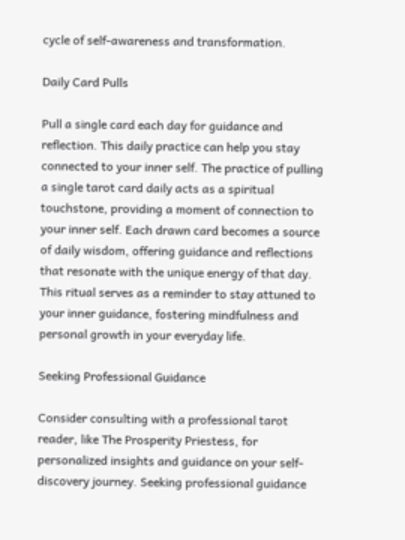cycle of self-awareness and transformation.

Daily Card Pulls

Pull a single card each day for guidance and reflection. This daily practice can help you stay connected to your inner self. The practice of pulling a single tarot card daily acts as a spiritual touchstone, providing a moment of connection to your inner self. Each drawn card becomes a source of daily wisdom, offering guidance and reflections that resonate with the unique energy of that day. This ritual serves as a reminder to stay attuned to your inner guidance, fostering mindfulness and personal growth in your everyday life.

Seeking Professional Guidance

Consider consulting with a professional tarot reader, like The Prosperity Priestess, for personalized insights and guidance on your self-discovery journey. Seeking professional guidance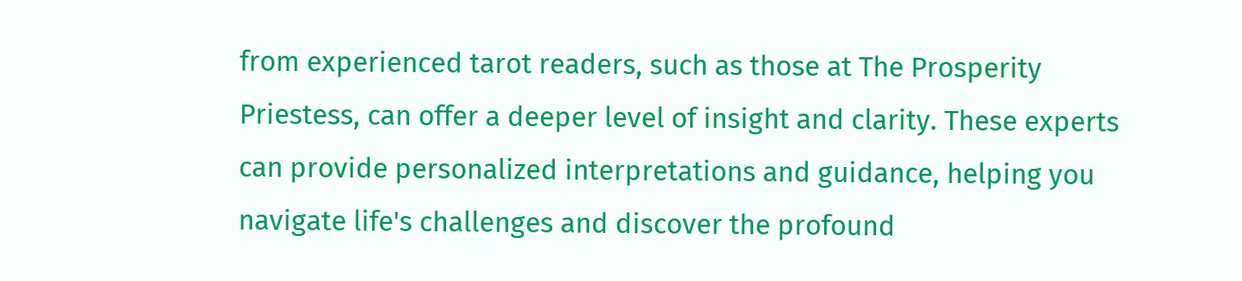from experienced tarot readers, such as those at The Prosperity Priestess, can offer a deeper level of insight and clarity. These experts can provide personalized interpretations and guidance, helping you navigate life's challenges and discover the profound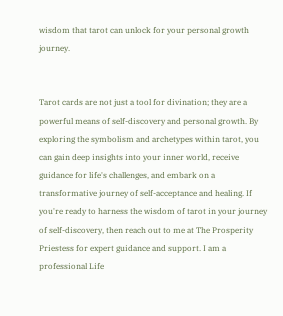wisdom that tarot can unlock for your personal growth journey.


Tarot cards are not just a tool for divination; they are a powerful means of self-discovery and personal growth. By exploring the symbolism and archetypes within tarot, you can gain deep insights into your inner world, receive guidance for life's challenges, and embark on a transformative journey of self-acceptance and healing. If you're ready to harness the wisdom of tarot in your journey of self-discovery, then reach out to me at The Prosperity Priestess for expert guidance and support. I am a professional Life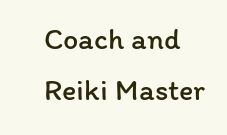Coach and Reiki Master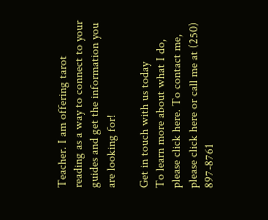Teacher. I am offering tarot reading as a way to connect to your guides and get the information you are looking for!

Get in touch with us today
To learn more about what I do, please click here. To contact me, please click here or call me at (250) 897-8761